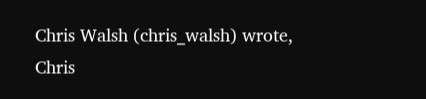Chris Walsh (chris_walsh) wrote,
Chris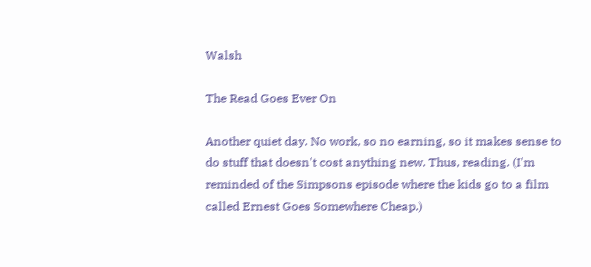Walsh

The Read Goes Ever On

Another quiet day. No work, so no earning, so it makes sense to do stuff that doesn't cost anything new. Thus, reading. (I'm reminded of the Simpsons episode where the kids go to a film called Ernest Goes Somewhere Cheap.)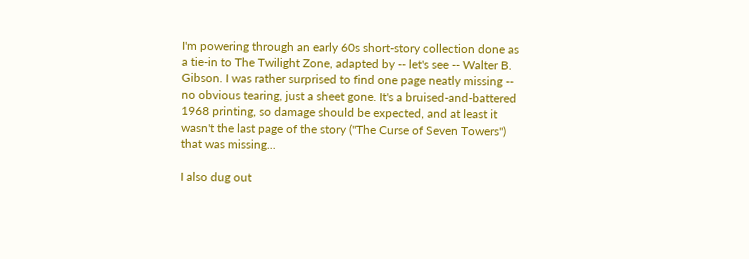I'm powering through an early 60s short-story collection done as a tie-in to The Twilight Zone, adapted by -- let's see -- Walter B. Gibson. I was rather surprised to find one page neatly missing -- no obvious tearing, just a sheet gone. It's a bruised-and-battered 1968 printing, so damage should be expected, and at least it wasn't the last page of the story ("The Curse of Seven Towers") that was missing...

I also dug out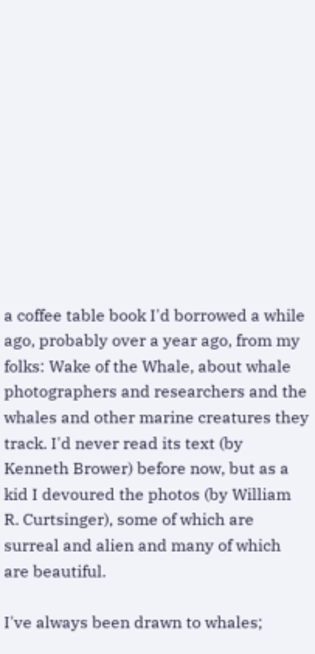a coffee table book I'd borrowed a while ago, probably over a year ago, from my folks: Wake of the Whale, about whale photographers and researchers and the whales and other marine creatures they track. I'd never read its text (by Kenneth Brower) before now, but as a kid I devoured the photos (by William R. Curtsinger), some of which are surreal and alien and many of which are beautiful.

I've always been drawn to whales;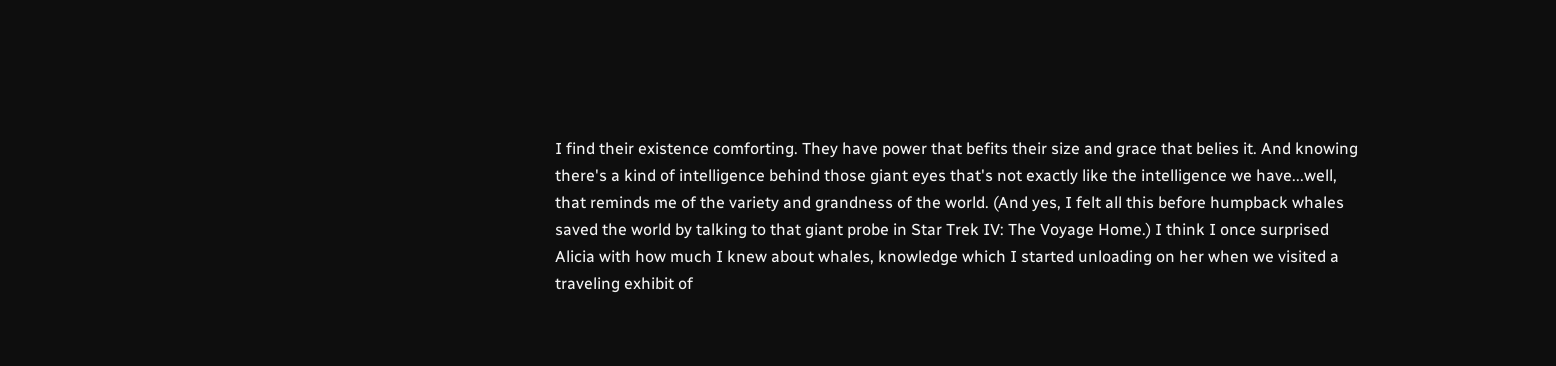I find their existence comforting. They have power that befits their size and grace that belies it. And knowing there's a kind of intelligence behind those giant eyes that's not exactly like the intelligence we have...well, that reminds me of the variety and grandness of the world. (And yes, I felt all this before humpback whales saved the world by talking to that giant probe in Star Trek IV: The Voyage Home.) I think I once surprised Alicia with how much I knew about whales, knowledge which I started unloading on her when we visited a traveling exhibit of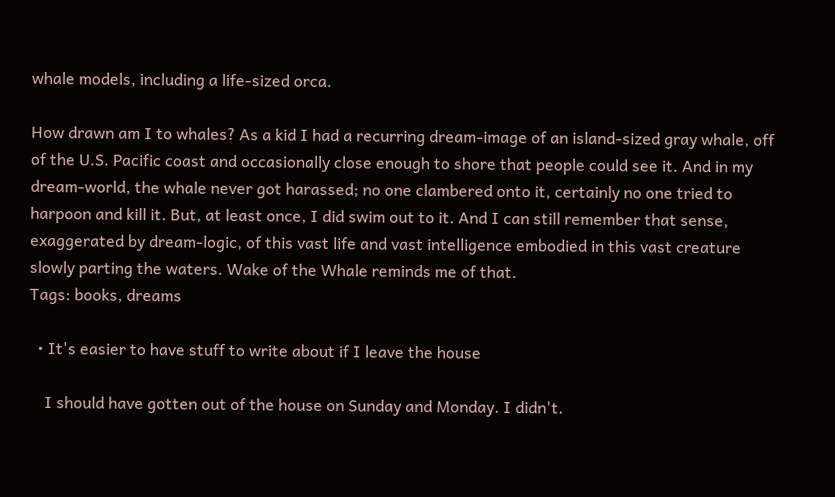whale models, including a life-sized orca.

How drawn am I to whales? As a kid I had a recurring dream-image of an island-sized gray whale, off of the U.S. Pacific coast and occasionally close enough to shore that people could see it. And in my dream-world, the whale never got harassed; no one clambered onto it, certainly no one tried to harpoon and kill it. But, at least once, I did swim out to it. And I can still remember that sense, exaggerated by dream-logic, of this vast life and vast intelligence embodied in this vast creature slowly parting the waters. Wake of the Whale reminds me of that.
Tags: books, dreams

  • It's easier to have stuff to write about if I leave the house

    I should have gotten out of the house on Sunday and Monday. I didn't.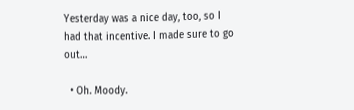Yesterday was a nice day, too, so I had that incentive. I made sure to go out…

  • Oh. Moody.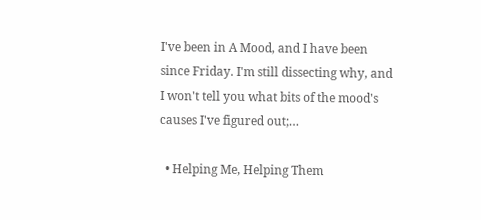I've been in A Mood, and I have been since Friday. I'm still dissecting why, and I won't tell you what bits of the mood's causes I've figured out;…

  • Helping Me, Helping Them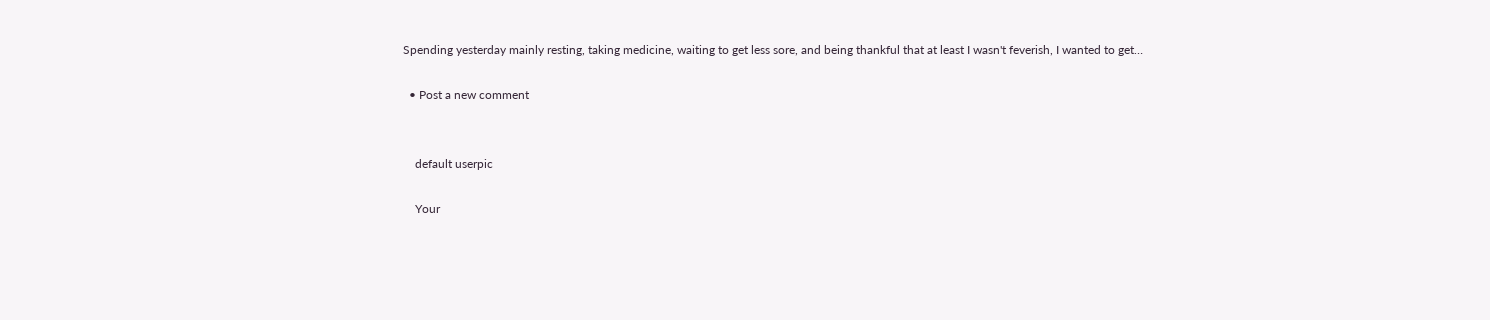Spending yesterday mainly resting, taking medicine, waiting to get less sore, and being thankful that at least I wasn't feverish, I wanted to get…

  • Post a new comment


    default userpic

    Your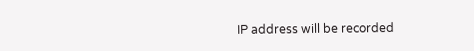IP address will be recorded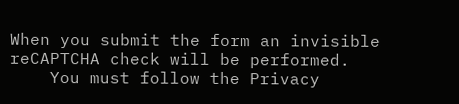When you submit the form an invisible reCAPTCHA check will be performed.
    You must follow the Privacy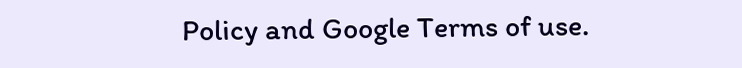Policy and Google Terms of use.